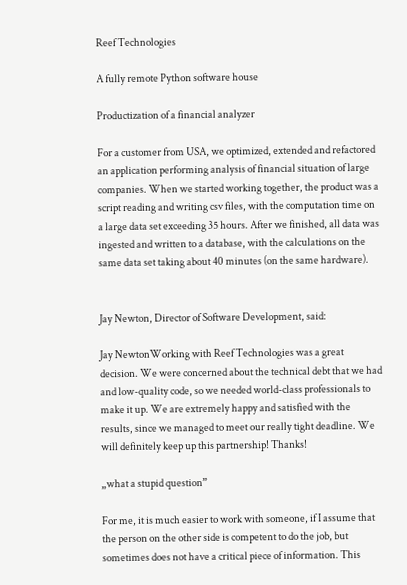Reef Technologies

A fully remote Python software house

Productization of a financial analyzer

For a customer from USA, we optimized, extended and refactored an application performing analysis of financial situation of large companies. When we started working together, the product was a script reading and writing csv files, with the computation time on a large data set exceeding 35 hours. After we finished, all data was ingested and written to a database, with the calculations on the same data set taking about 40 minutes (on the same hardware).


Jay Newton, Director of Software Development, said:

Jay NewtonWorking with Reef Technologies was a great decision. We were concerned about the technical debt that we had and low-quality code, so we needed world-class professionals to make it up. We are extremely happy and satisfied with the results, since we managed to meet our really tight deadline. We will definitely keep up this partnership! Thanks!

„what a stupid question”

For me, it is much easier to work with someone, if I assume that the person on the other side is competent to do the job, but sometimes does not have a critical piece of information. This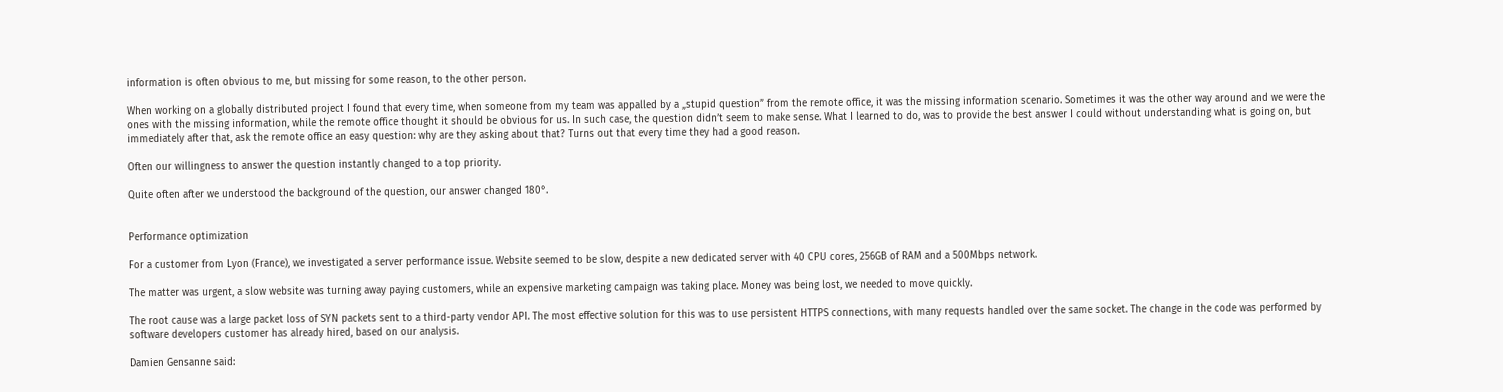information is often obvious to me, but missing for some reason, to the other person.

When working on a globally distributed project I found that every time, when someone from my team was appalled by a „stupid question” from the remote office, it was the missing information scenario. Sometimes it was the other way around and we were the ones with the missing information, while the remote office thought it should be obvious for us. In such case, the question didn’t seem to make sense. What I learned to do, was to provide the best answer I could without understanding what is going on, but immediately after that, ask the remote office an easy question: why are they asking about that? Turns out that every time they had a good reason.

Often our willingness to answer the question instantly changed to a top priority.

Quite often after we understood the background of the question, our answer changed 180°.


Performance optimization

For a customer from Lyon (France), we investigated a server performance issue. Website seemed to be slow, despite a new dedicated server with 40 CPU cores, 256GB of RAM and a 500Mbps network.

The matter was urgent, a slow website was turning away paying customers, while an expensive marketing campaign was taking place. Money was being lost, we needed to move quickly.

The root cause was a large packet loss of SYN packets sent to a third-party vendor API. The most effective solution for this was to use persistent HTTPS connections, with many requests handled over the same socket. The change in the code was performed by software developers customer has already hired, based on our analysis.

Damien Gensanne said: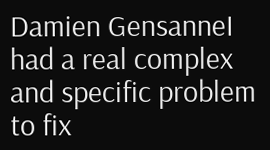Damien GensanneI had a real complex and specific problem to fix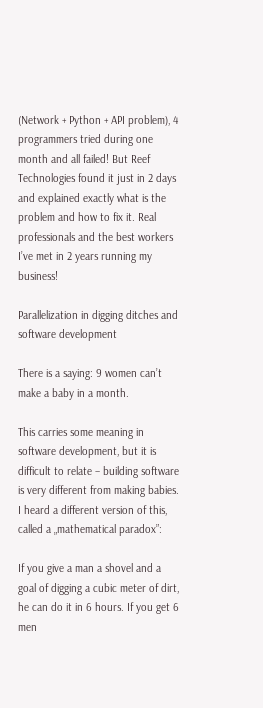(Network + Python + API problem), 4 programmers tried during one month and all failed! But Reef Technologies found it just in 2 days and explained exactly what is the problem and how to fix it. Real professionals and the best workers I’ve met in 2 years running my business!

Parallelization in digging ditches and software development

There is a saying: 9 women can’t make a baby in a month.

This carries some meaning in software development, but it is difficult to relate – building software is very different from making babies. I heard a different version of this, called a „mathematical paradox”:

If you give a man a shovel and a goal of digging a cubic meter of dirt, he can do it in 6 hours. If you get 6 men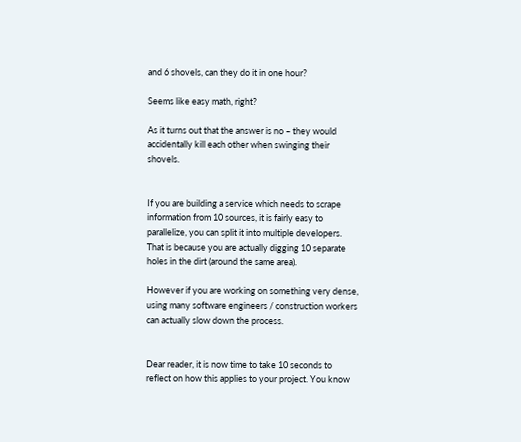and 6 shovels, can they do it in one hour?

Seems like easy math, right?

As it turns out that the answer is no – they would accidentally kill each other when swinging their shovels.


If you are building a service which needs to scrape information from 10 sources, it is fairly easy to parallelize, you can split it into multiple developers. That is because you are actually digging 10 separate holes in the dirt (around the same area).

However if you are working on something very dense, using many software engineers / construction workers can actually slow down the process.


Dear reader, it is now time to take 10 seconds to reflect on how this applies to your project. You know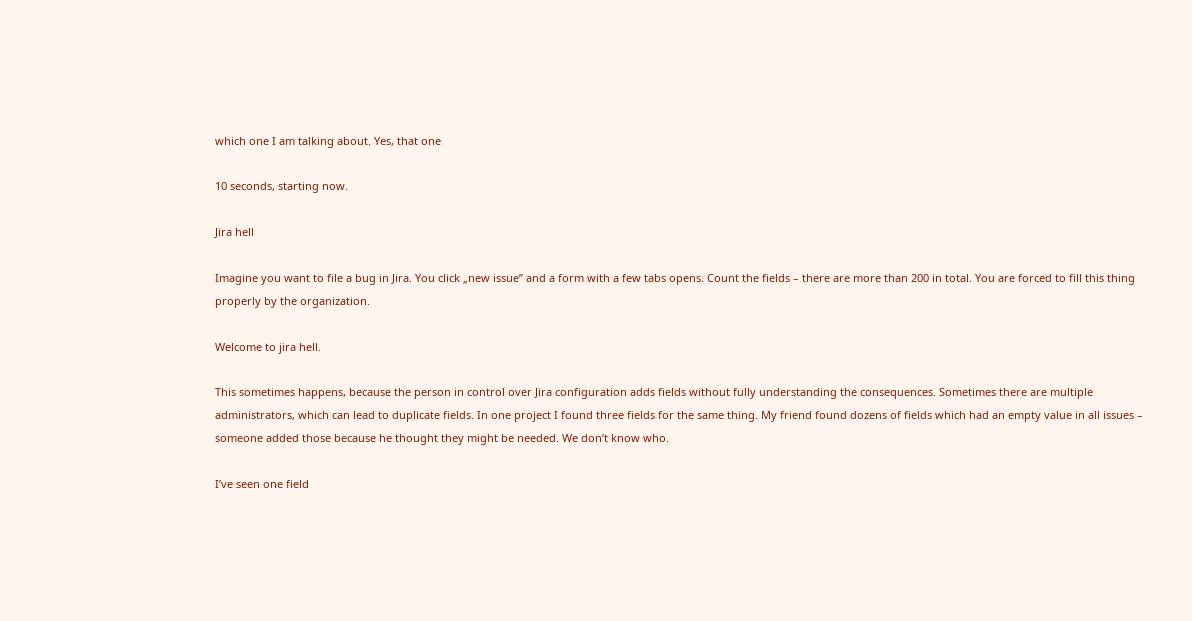which one I am talking about. Yes, that one

10 seconds, starting now.

Jira hell

Imagine you want to file a bug in Jira. You click „new issue” and a form with a few tabs opens. Count the fields – there are more than 200 in total. You are forced to fill this thing properly by the organization.

Welcome to jira hell.

This sometimes happens, because the person in control over Jira configuration adds fields without fully understanding the consequences. Sometimes there are multiple administrators, which can lead to duplicate fields. In one project I found three fields for the same thing. My friend found dozens of fields which had an empty value in all issues – someone added those because he thought they might be needed. We don’t know who.

I’ve seen one field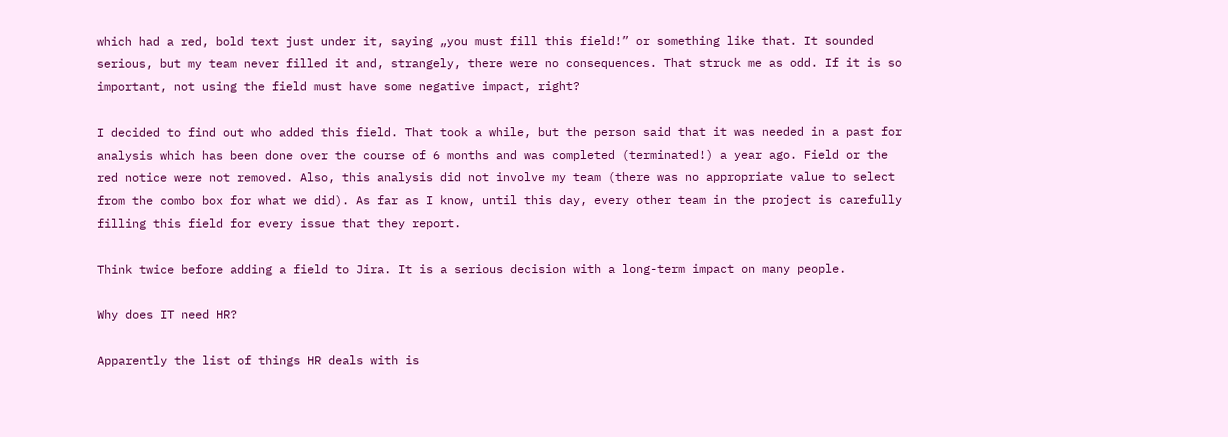which had a red, bold text just under it, saying „you must fill this field!” or something like that. It sounded serious, but my team never filled it and, strangely, there were no consequences. That struck me as odd. If it is so important, not using the field must have some negative impact, right?

I decided to find out who added this field. That took a while, but the person said that it was needed in a past for analysis which has been done over the course of 6 months and was completed (terminated!) a year ago. Field or the red notice were not removed. Also, this analysis did not involve my team (there was no appropriate value to select from the combo box for what we did). As far as I know, until this day, every other team in the project is carefully filling this field for every issue that they report.

Think twice before adding a field to Jira. It is a serious decision with a long-term impact on many people.

Why does IT need HR?

Apparently the list of things HR deals with is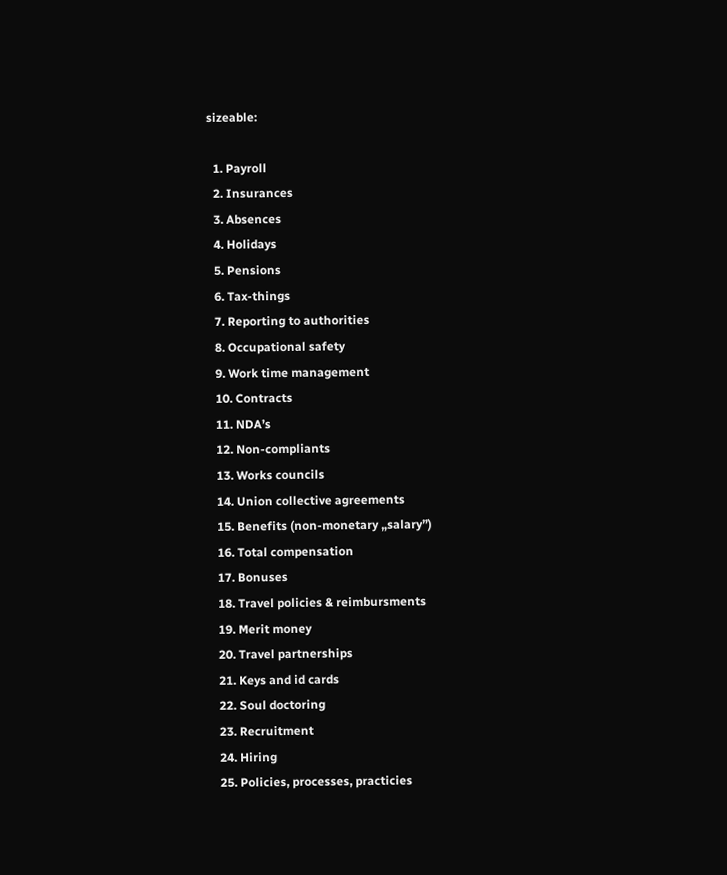sizeable:

  1. Payroll
  2. Insurances
  3. Absences
  4. Holidays
  5. Pensions
  6. Tax-things
  7. Reporting to authorities
  8. Occupational safety
  9. Work time management
  10. Contracts
  11. NDA’s
  12. Non-compliants
  13. Works councils
  14. Union collective agreements
  15. Benefits (non-monetary „salary”)
  16. Total compensation
  17. Bonuses
  18. Travel policies & reimbursments
  19. Merit money
  20. Travel partnerships
  21. Keys and id cards
  22. Soul doctoring
  23. Recruitment
  24. Hiring
  25. Policies, processes, practicies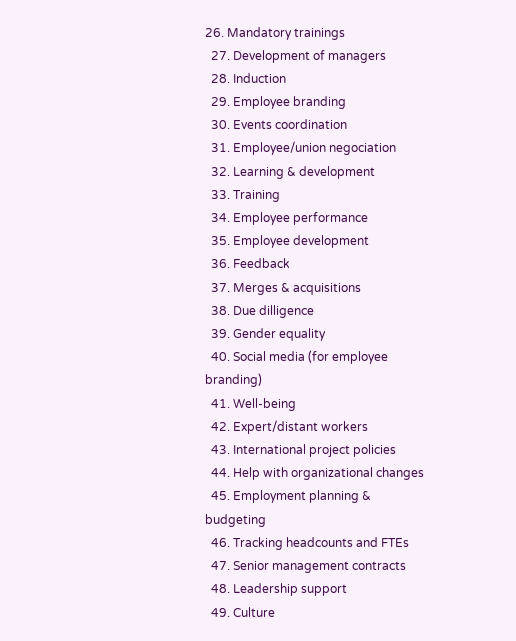26. Mandatory trainings
  27. Development of managers
  28. Induction
  29. Employee branding
  30. Events coordination
  31. Employee/union negociation
  32. Learning & development
  33. Training
  34. Employee performance
  35. Employee development
  36. Feedback
  37. Merges & acquisitions
  38. Due dilligence
  39. Gender equality
  40. Social media (for employee branding)
  41. Well-being
  42. Expert/distant workers
  43. International project policies
  44. Help with organizational changes
  45. Employment planning & budgeting
  46. Tracking headcounts and FTEs
  47. Senior management contracts
  48. Leadership support
  49. Culture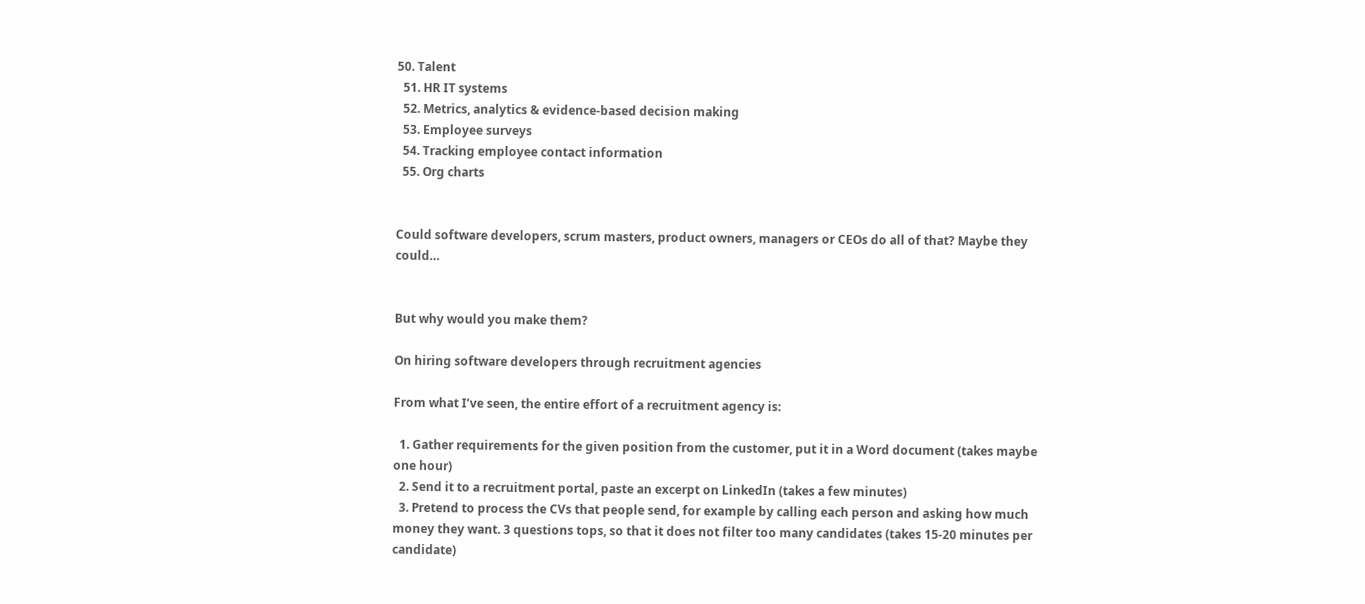50. Talent
  51. HR IT systems
  52. Metrics, analytics & evidence-based decision making
  53. Employee surveys
  54. Tracking employee contact information
  55. Org charts


Could software developers, scrum masters, product owners, managers or CEOs do all of that? Maybe they could…


But why would you make them?

On hiring software developers through recruitment agencies

From what I’ve seen, the entire effort of a recruitment agency is:

  1. Gather requirements for the given position from the customer, put it in a Word document (takes maybe one hour)
  2. Send it to a recruitment portal, paste an excerpt on LinkedIn (takes a few minutes)
  3. Pretend to process the CVs that people send, for example by calling each person and asking how much money they want. 3 questions tops, so that it does not filter too many candidates (takes 15-20 minutes per candidate)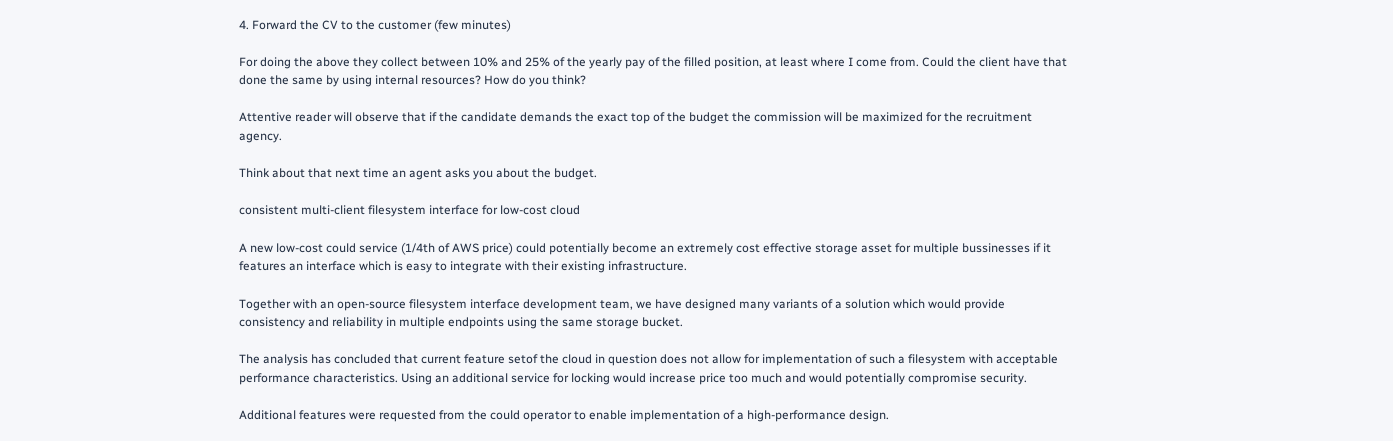4. Forward the CV to the customer (few minutes)

For doing the above they collect between 10% and 25% of the yearly pay of the filled position, at least where I come from. Could the client have that done the same by using internal resources? How do you think?

Attentive reader will observe that if the candidate demands the exact top of the budget the commission will be maximized for the recruitment agency.

Think about that next time an agent asks you about the budget.

consistent multi-client filesystem interface for low-cost cloud

A new low-cost could service (1/4th of AWS price) could potentially become an extremely cost effective storage asset for multiple bussinesses if it features an interface which is easy to integrate with their existing infrastructure.

Together with an open-source filesystem interface development team, we have designed many variants of a solution which would provide consistency and reliability in multiple endpoints using the same storage bucket.

The analysis has concluded that current feature setof the cloud in question does not allow for implementation of such a filesystem with acceptable performance characteristics. Using an additional service for locking would increase price too much and would potentially compromise security.

Additional features were requested from the could operator to enable implementation of a high-performance design.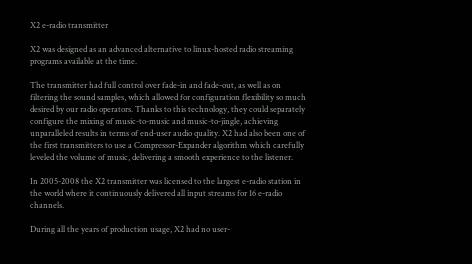X2 e-radio transmitter

X2 was designed as an advanced alternative to linux-hosted radio streaming programs available at the time.

The transmitter had full control over fade-in and fade-out, as well as on filtering the sound samples, which allowed for configuration flexibility so much desired by our radio operators. Thanks to this technology, they could separately configure the mixing of music-to-music and music-to-jingle, achieving unparalleled results in terms of end-user audio quality. X2 had also been one of the first transmitters to use a Compressor-Expander algorithm which carefully leveled the volume of music, delivering a smooth experience to the listener.

In 2005-2008 the X2 transmitter was licensed to the largest e-radio station in the world where it continuously delivered all input streams for 16 e-radio channels.

During all the years of production usage, X2 had no user-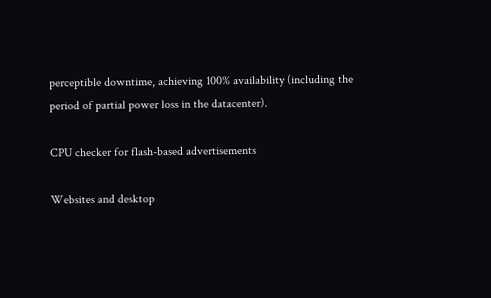perceptible downtime, achieving 100% availability (including the period of partial power loss in the datacenter).

CPU checker for flash-based advertisements

Websites and desktop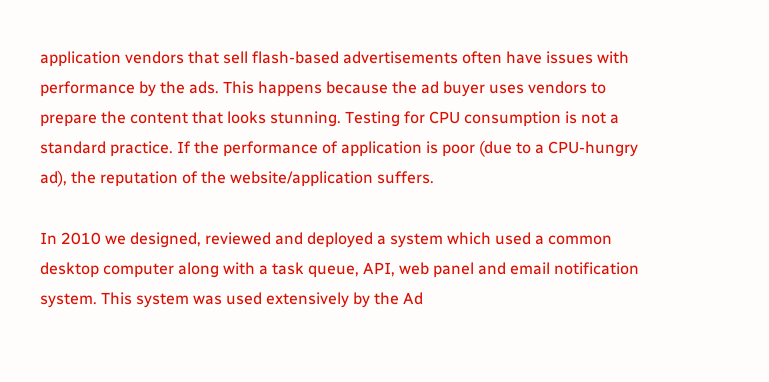application vendors that sell flash-based advertisements often have issues with performance by the ads. This happens because the ad buyer uses vendors to prepare the content that looks stunning. Testing for CPU consumption is not a standard practice. If the performance of application is poor (due to a CPU-hungry ad), the reputation of the website/application suffers.

In 2010 we designed, reviewed and deployed a system which used a common desktop computer along with a task queue, API, web panel and email notification system. This system was used extensively by the Ad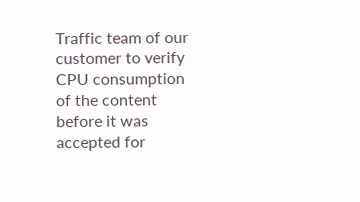Traffic team of our customer to verify CPU consumption of the content before it was accepted for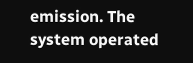emission. The system operated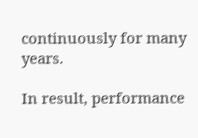continuously for many years.

In result, performance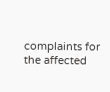complaints for the affected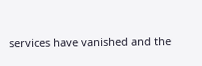services have vanished and the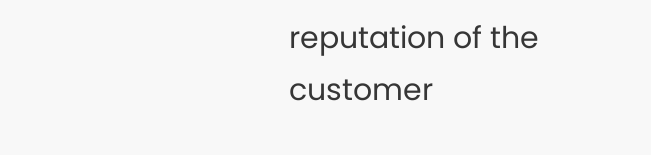reputation of the customer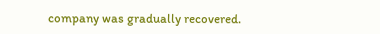company was gradually recovered.